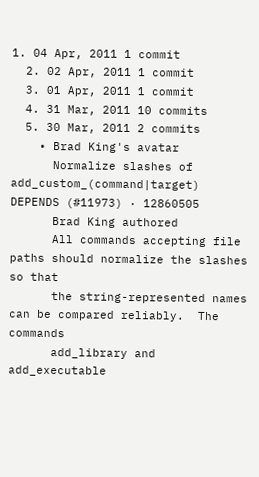1. 04 Apr, 2011 1 commit
  2. 02 Apr, 2011 1 commit
  3. 01 Apr, 2011 1 commit
  4. 31 Mar, 2011 10 commits
  5. 30 Mar, 2011 2 commits
    • Brad King's avatar
      Normalize slashes of add_custom_(command|target) DEPENDS (#11973) · 12860505
      Brad King authored
      All commands accepting file paths should normalize the slashes so that
      the string-represented names can be compared reliably.  The commands
      add_library and add_executable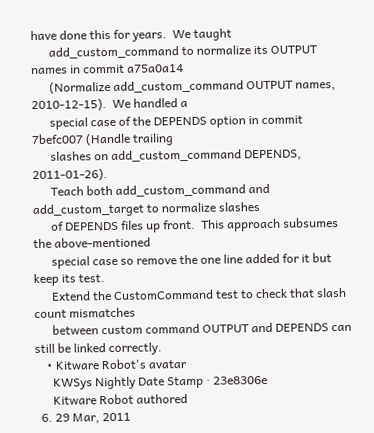have done this for years.  We taught
      add_custom_command to normalize its OUTPUT names in commit a75a0a14
      (Normalize add_custom_command OUTPUT names, 2010-12-15).  We handled a
      special case of the DEPENDS option in commit 7befc007 (Handle trailing
      slashes on add_custom_command DEPENDS, 2011-01-26).
      Teach both add_custom_command and add_custom_target to normalize slashes
      of DEPENDS files up front.  This approach subsumes the above-mentioned
      special case so remove the one line added for it but keep its test.
      Extend the CustomCommand test to check that slash count mismatches
      between custom command OUTPUT and DEPENDS can still be linked correctly.
    • Kitware Robot's avatar
      KWSys Nightly Date Stamp · 23e8306e
      Kitware Robot authored
  6. 29 Mar, 2011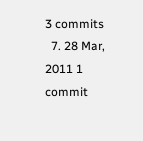3 commits
  7. 28 Mar, 2011 1 commit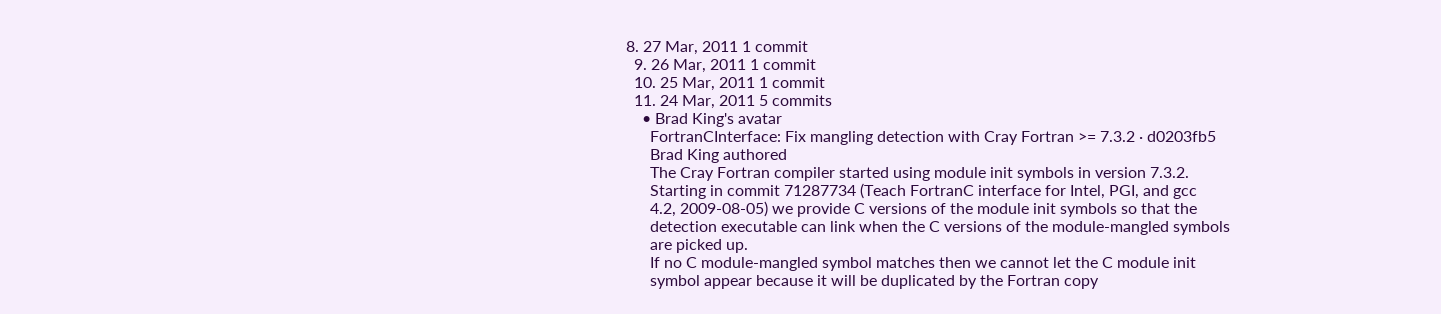8. 27 Mar, 2011 1 commit
  9. 26 Mar, 2011 1 commit
  10. 25 Mar, 2011 1 commit
  11. 24 Mar, 2011 5 commits
    • Brad King's avatar
      FortranCInterface: Fix mangling detection with Cray Fortran >= 7.3.2 · d0203fb5
      Brad King authored
      The Cray Fortran compiler started using module init symbols in version 7.3.2.
      Starting in commit 71287734 (Teach FortranC interface for Intel, PGI, and gcc
      4.2, 2009-08-05) we provide C versions of the module init symbols so that the
      detection executable can link when the C versions of the module-mangled symbols
      are picked up.
      If no C module-mangled symbol matches then we cannot let the C module init
      symbol appear because it will be duplicated by the Fortran copy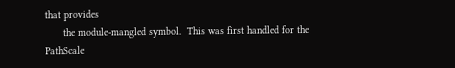that provides
      the module-mangled symbol.  This was first handled for the PathScale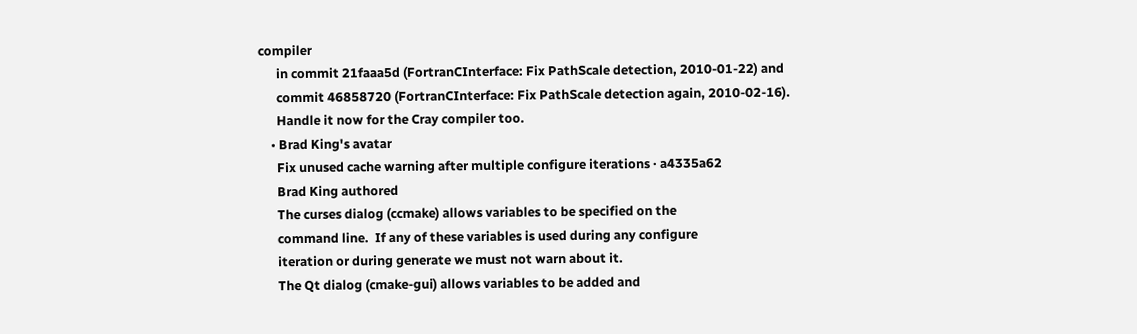compiler
      in commit 21faaa5d (FortranCInterface: Fix PathScale detection, 2010-01-22) and
      commit 46858720 (FortranCInterface: Fix PathScale detection again, 2010-02-16).
      Handle it now for the Cray compiler too.
    • Brad King's avatar
      Fix unused cache warning after multiple configure iterations · a4335a62
      Brad King authored
      The curses dialog (ccmake) allows variables to be specified on the
      command line.  If any of these variables is used during any configure
      iteration or during generate we must not warn about it.
      The Qt dialog (cmake-gui) allows variables to be added and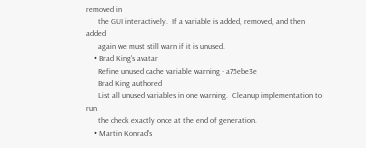removed in
      the GUI interactively.  If a variable is added, removed, and then added
      again we must still warn if it is unused.
    • Brad King's avatar
      Refine unused cache variable warning · a75ebe3e
      Brad King authored
      List all unused variables in one warning.  Cleanup implementation to run
      the check exactly once at the end of generation.
    • Martin Konrad's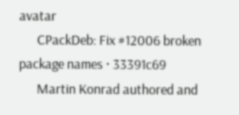avatar
      CPackDeb: Fix #12006 broken package names · 33391c69
      Martin Konrad authored and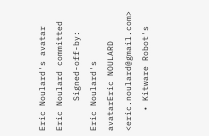Eric Noulard's avatar Eric Noulard committed
      Signed-off-by: Eric Noulard's avatarEric NOULARD <eric.noulard@gmail.com>
    • Kitware Robot's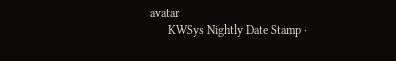avatar
      KWSys Nightly Date Stamp ·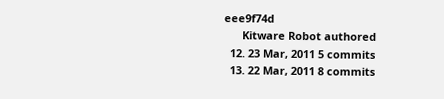eee9f74d
      Kitware Robot authored
  12. 23 Mar, 2011 5 commits
  13. 22 Mar, 2011 8 commits